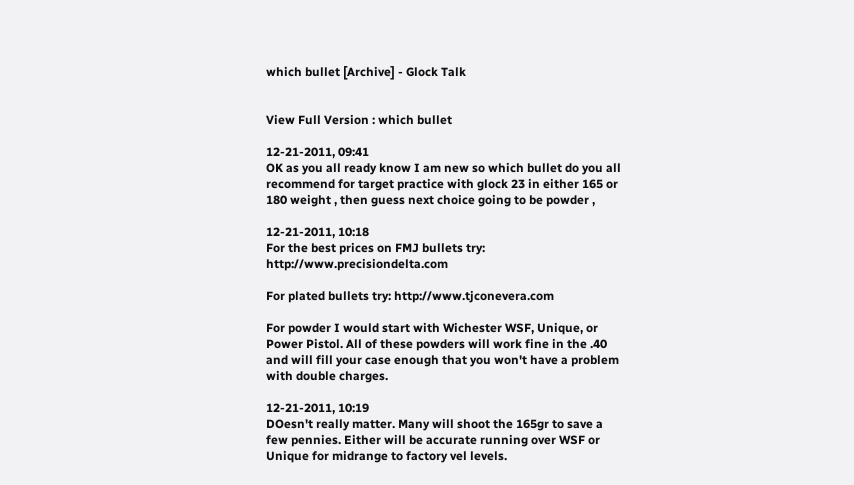which bullet [Archive] - Glock Talk


View Full Version : which bullet

12-21-2011, 09:41
OK as you all ready know I am new so which bullet do you all recommend for target practice with glock 23 in either 165 or 180 weight , then guess next choice going to be powder ,

12-21-2011, 10:18
For the best prices on FMJ bullets try: http://www.precisiondelta.com

For plated bullets try: http://www.tjconevera.com

For powder I would start with Wichester WSF, Unique, or Power Pistol. All of these powders will work fine in the .40 and will fill your case enough that you won't have a problem with double charges.

12-21-2011, 10:19
DOesn't really matter. Many will shoot the 165gr to save a few pennies. Either will be accurate running over WSF or Unique for midrange to factory vel levels.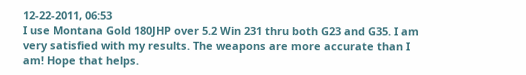12-22-2011, 06:53
I use Montana Gold 180JHP over 5.2 Win 231 thru both G23 and G35. I am very satisfied with my results. The weapons are more accurate than I am! Hope that helps.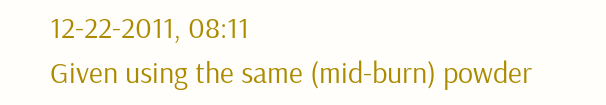12-22-2011, 08:11
Given using the same (mid-burn) powder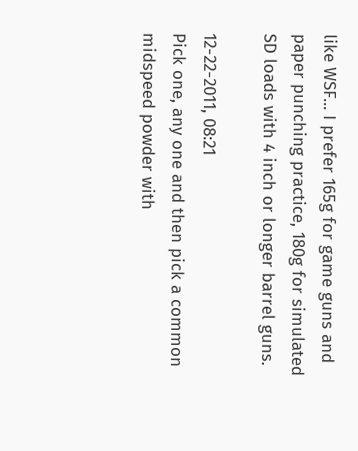like WSF... I prefer 165g for game guns and paper punching practice, 180g for simulated SD loads with 4 inch or longer barrel guns.

12-22-2011, 08:21
Pick one, any one and then pick a common midspeed powder with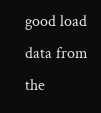good load data from the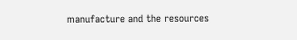manufacture and the resources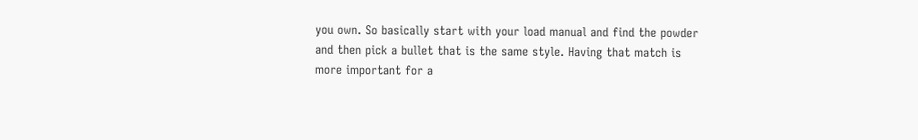you own. So basically start with your load manual and find the powder and then pick a bullet that is the same style. Having that match is more important for a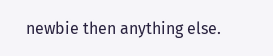newbie then anything else.